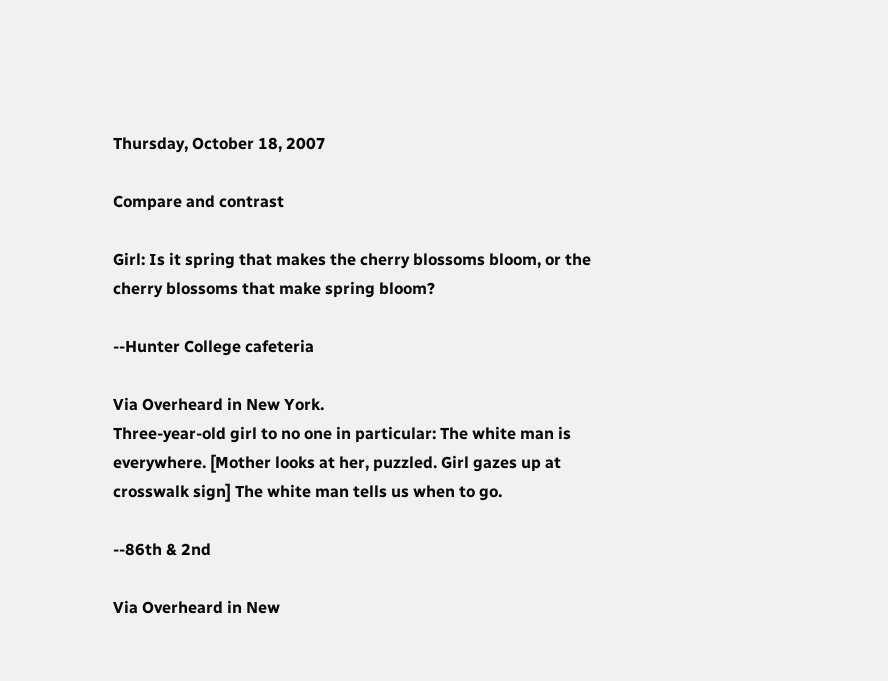Thursday, October 18, 2007

Compare and contrast

Girl: Is it spring that makes the cherry blossoms bloom, or the cherry blossoms that make spring bloom?

--Hunter College cafeteria

Via Overheard in New York.
Three-year-old girl to no one in particular: The white man is everywhere. [Mother looks at her, puzzled. Girl gazes up at crosswalk sign] The white man tells us when to go.

--86th & 2nd

Via Overheard in New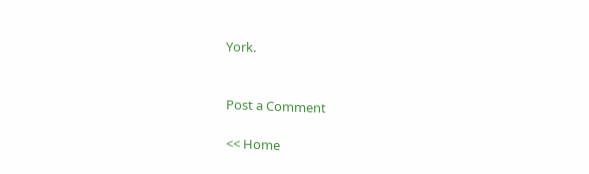York.


Post a Comment

<< Home